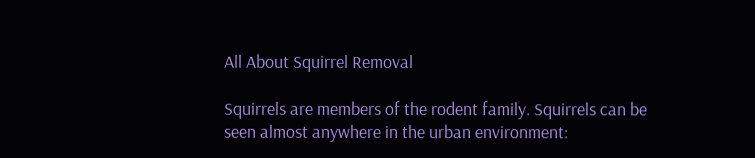All About Squirrel Removal

Squirrels are members of the rodent family. Squirrels can be seen almost anywhere in the urban environment: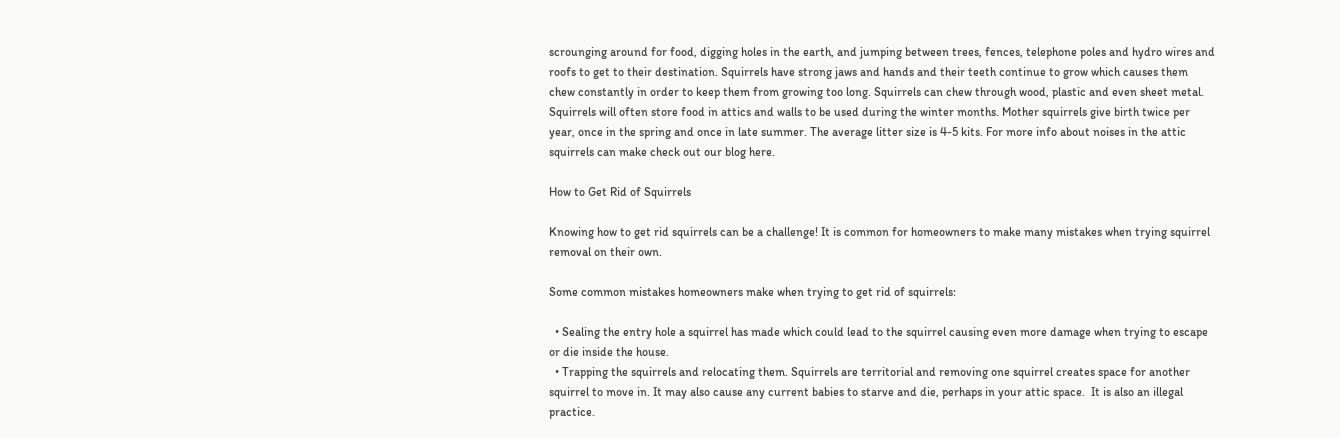scrounging around for food, digging holes in the earth, and jumping between trees, fences, telephone poles and hydro wires and roofs to get to their destination. Squirrels have strong jaws and hands and their teeth continue to grow which causes them chew constantly in order to keep them from growing too long. Squirrels can chew through wood, plastic and even sheet metal. Squirrels will often store food in attics and walls to be used during the winter months. Mother squirrels give birth twice per year, once in the spring and once in late summer. The average litter size is 4-5 kits. For more info about noises in the attic squirrels can make check out our blog here.

How to Get Rid of Squirrels

Knowing how to get rid squirrels can be a challenge! It is common for homeowners to make many mistakes when trying squirrel removal on their own.

Some common mistakes homeowners make when trying to get rid of squirrels:

  • Sealing the entry hole a squirrel has made which could lead to the squirrel causing even more damage when trying to escape or die inside the house.
  • Trapping the squirrels and relocating them. Squirrels are territorial and removing one squirrel creates space for another squirrel to move in. It may also cause any current babies to starve and die, perhaps in your attic space.  It is also an illegal practice.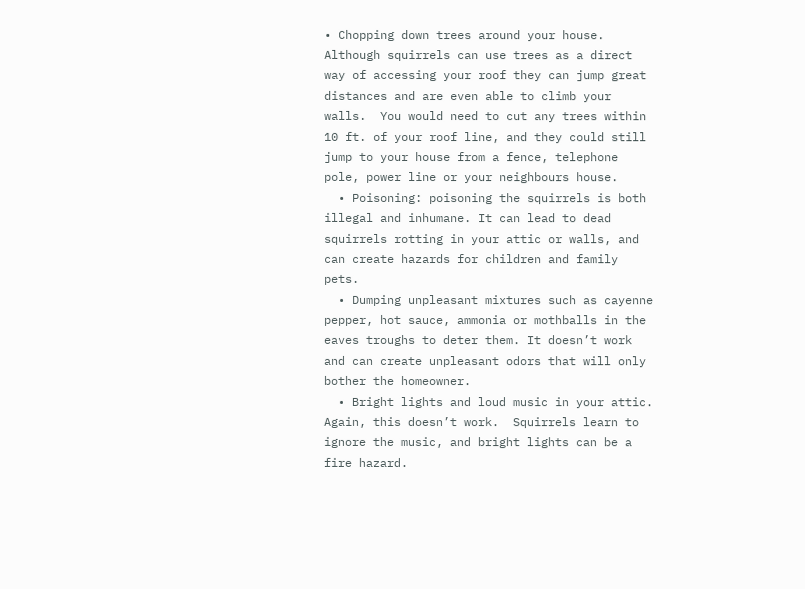• Chopping down trees around your house. Although squirrels can use trees as a direct way of accessing your roof they can jump great distances and are even able to climb your walls.  You would need to cut any trees within 10 ft. of your roof line, and they could still jump to your house from a fence, telephone pole, power line or your neighbours house.
  • Poisoning: poisoning the squirrels is both illegal and inhumane. It can lead to dead squirrels rotting in your attic or walls, and can create hazards for children and family pets.
  • Dumping unpleasant mixtures such as cayenne pepper, hot sauce, ammonia or mothballs in the eaves troughs to deter them. It doesn’t work and can create unpleasant odors that will only bother the homeowner.
  • Bright lights and loud music in your attic. Again, this doesn’t work.  Squirrels learn to ignore the music, and bright lights can be a fire hazard.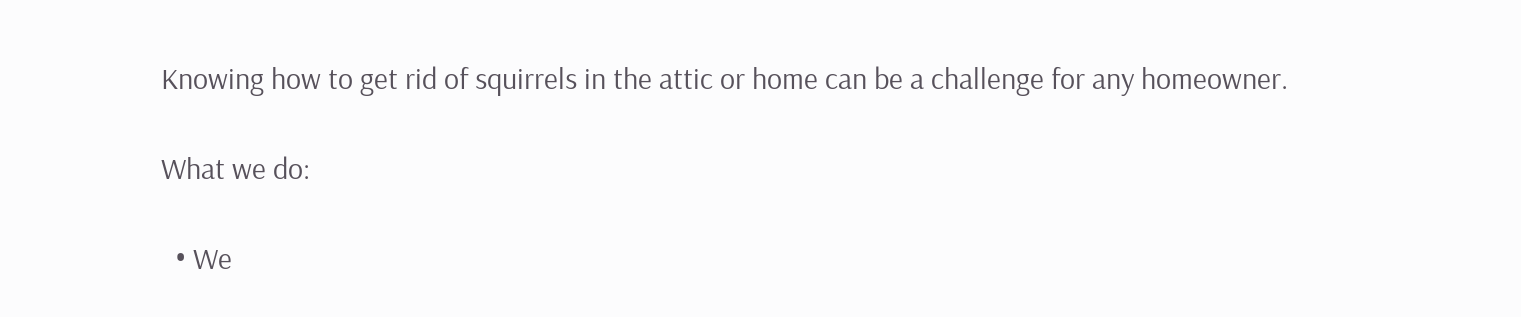Knowing how to get rid of squirrels in the attic or home can be a challenge for any homeowner.

What we do:

  • We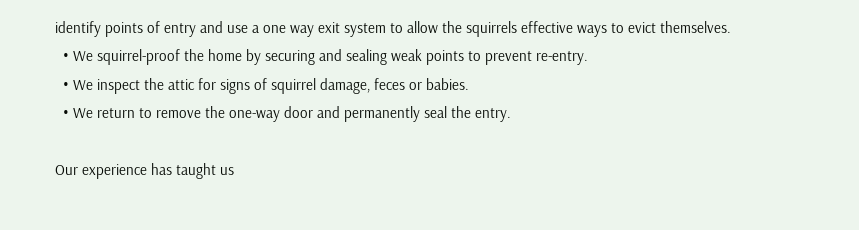identify points of entry and use a one way exit system to allow the squirrels effective ways to evict themselves.
  • We squirrel-proof the home by securing and sealing weak points to prevent re-entry.
  • We inspect the attic for signs of squirrel damage, feces or babies.
  • We return to remove the one-way door and permanently seal the entry.

Our experience has taught us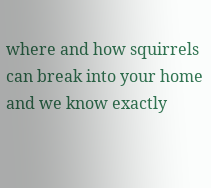where and how squirrels can break into your home and we know exactly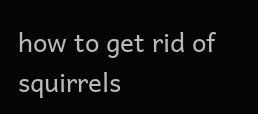how to get rid of squirrels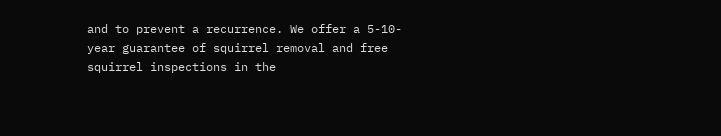and to prevent a recurrence. We offer a 5-10-year guarantee of squirrel removal and free squirrel inspections in the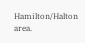Hamilton/Halton area.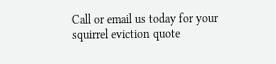Call or email us today for your squirrel eviction quote